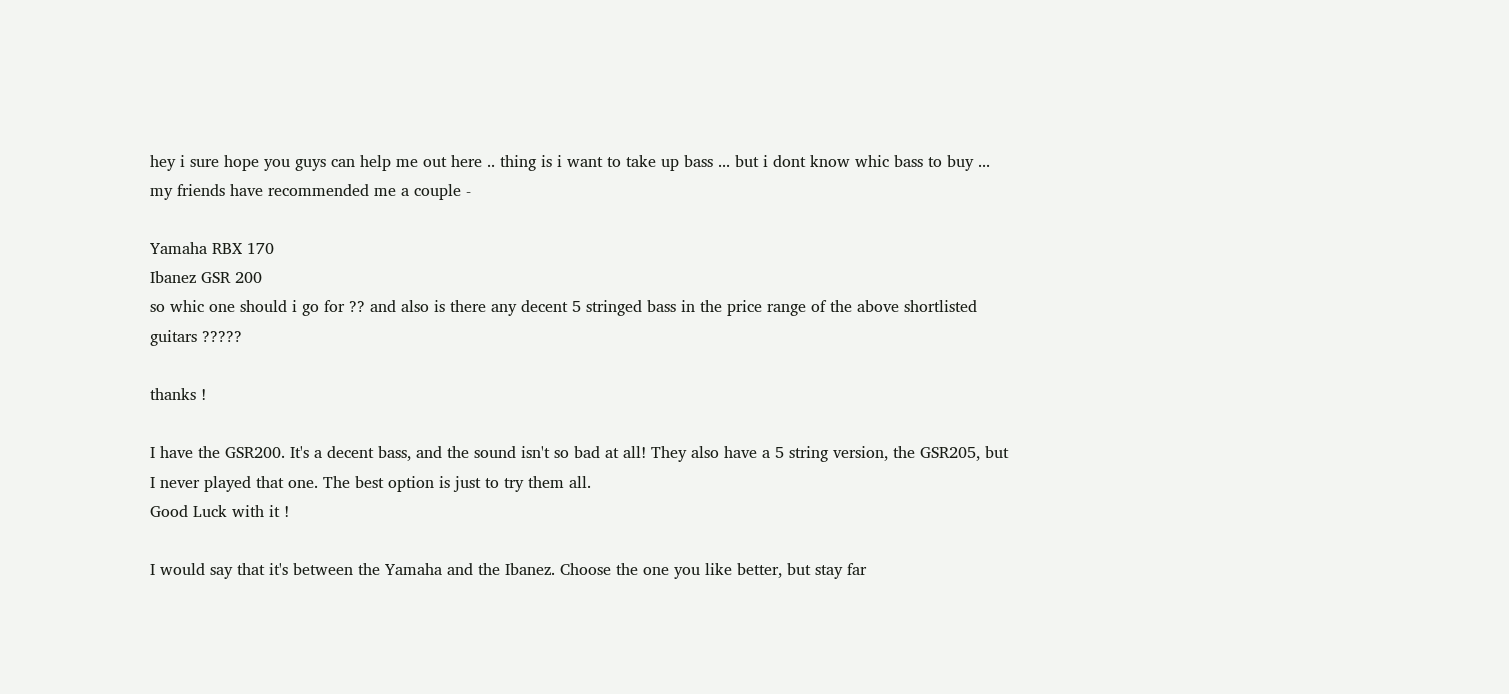hey i sure hope you guys can help me out here .. thing is i want to take up bass ... but i dont know whic bass to buy ... my friends have recommended me a couple -

Yamaha RBX 170
Ibanez GSR 200
so whic one should i go for ?? and also is there any decent 5 stringed bass in the price range of the above shortlisted guitars ?????

thanks !

I have the GSR200. It's a decent bass, and the sound isn't so bad at all! They also have a 5 string version, the GSR205, but I never played that one. The best option is just to try them all.
Good Luck with it !

I would say that it's between the Yamaha and the Ibanez. Choose the one you like better, but stay far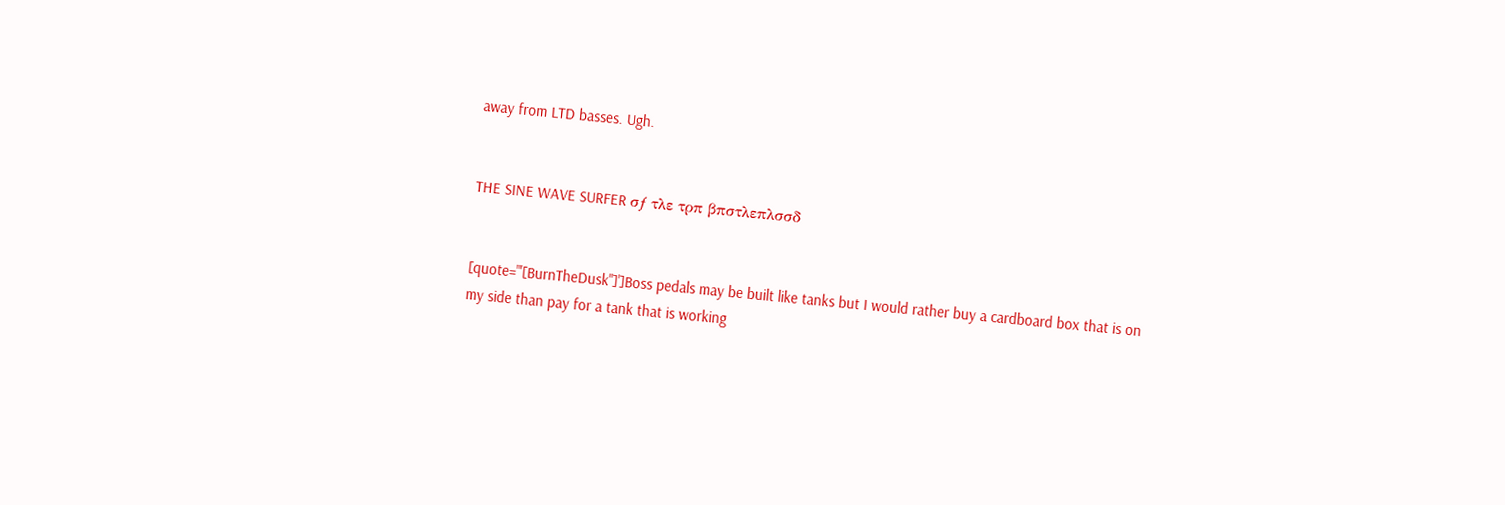away from LTD basses. Ugh.


THE SINE WAVE SURFER σƒ τλε τρπ βπστλεπλσσδ


[quote="'[BurnTheDusk"]']Boss pedals may be built like tanks but I would rather buy a cardboard box that is on my side than pay for a tank that is working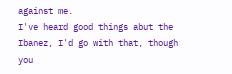against me.
I've heard good things abut the Ibanez, I'd go with that, though you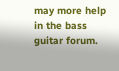may more help in the bass guitar forum.